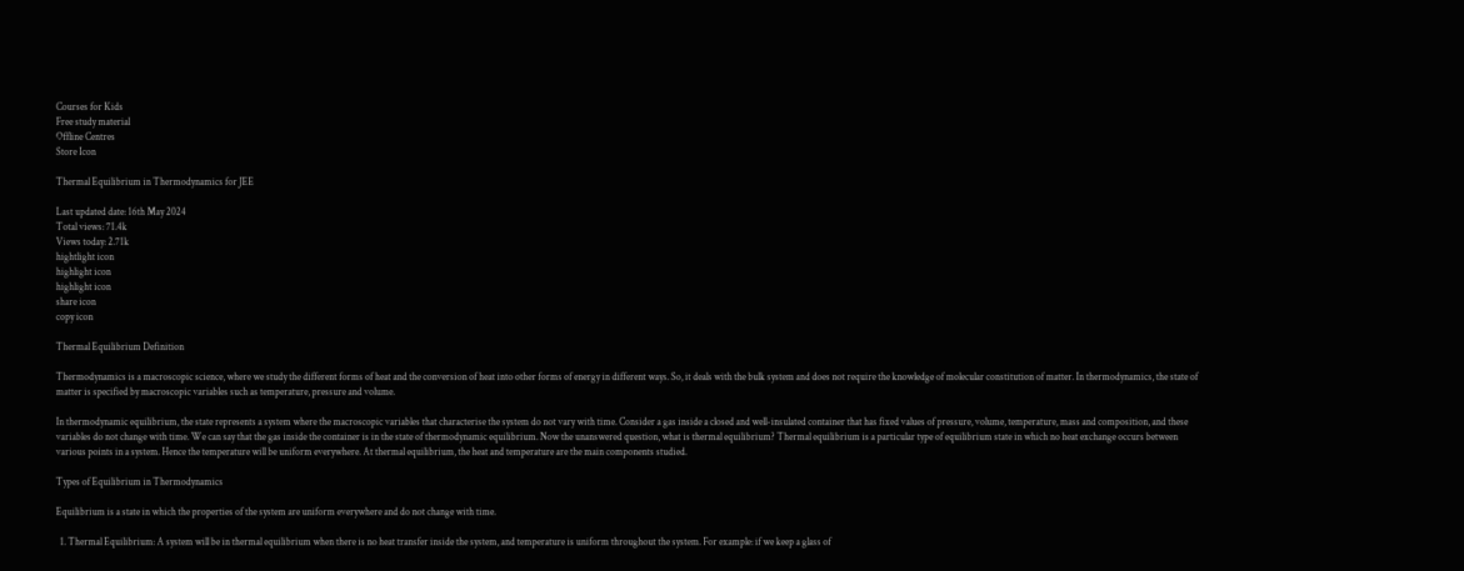Courses for Kids
Free study material
Offline Centres
Store Icon

Thermal Equilibrium in Thermodynamics for JEE

Last updated date: 16th May 2024
Total views: 71.4k
Views today: 2.71k
hightlight icon
highlight icon
highlight icon
share icon
copy icon

Thermal Equilibrium Definition

Thermodynamics is a macroscopic science, where we study the different forms of heat and the conversion of heat into other forms of energy in different ways. So, it deals with the bulk system and does not require the knowledge of molecular constitution of matter. In thermodynamics, the state of matter is specified by macroscopic variables such as temperature, pressure and volume.

In thermodynamic equilibrium, the state represents a system where the macroscopic variables that characterise the system do not vary with time. Consider a gas inside a closed and well-insulated container that has fixed values of pressure, volume, temperature, mass and composition, and these variables do not change with time. We can say that the gas inside the container is in the state of thermodynamic equilibrium. Now the unanswered question, what is thermal equilibrium? Thermal equilibrium is a particular type of equilibrium state in which no heat exchange occurs between various points in a system. Hence the temperature will be uniform everywhere. At thermal equilibrium, the heat and temperature are the main components studied.

Types of Equilibrium in Thermodynamics

Equilibrium is a state in which the properties of the system are uniform everywhere and do not change with time.

  1. Thermal Equilibrium: A system will be in thermal equilibrium when there is no heat transfer inside the system, and temperature is uniform throughout the system. For example: if we keep a glass of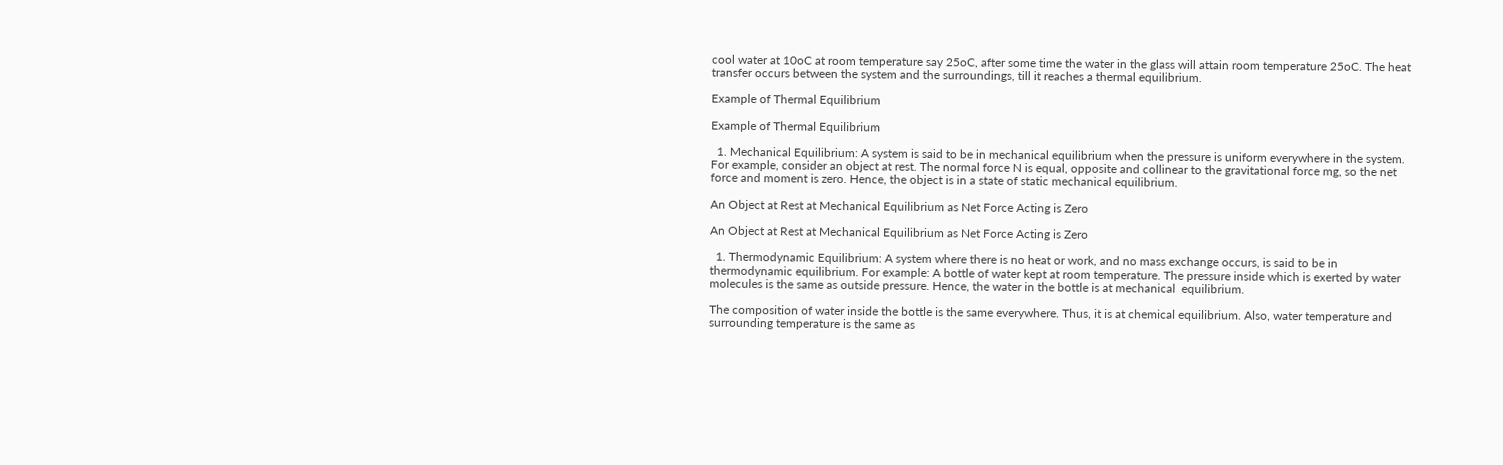cool water at 10oC at room temperature say 25oC, after some time the water in the glass will attain room temperature 25oC. The heat transfer occurs between the system and the surroundings, till it reaches a thermal equilibrium.

Example of Thermal Equilibrium

Example of Thermal Equilibrium

  1. Mechanical Equilibrium: A system is said to be in mechanical equilibrium when the pressure is uniform everywhere in the system. For example, consider an object at rest. The normal force N is equal, opposite and collinear to the gravitational force mg, so the net force and moment is zero. Hence, the object is in a state of static mechanical equilibrium.

An Object at Rest at Mechanical Equilibrium as Net Force Acting is Zero

An Object at Rest at Mechanical Equilibrium as Net Force Acting is Zero

  1. Thermodynamic Equilibrium: A system where there is no heat or work, and no mass exchange occurs, is said to be in thermodynamic equilibrium. For example: A bottle of water kept at room temperature. The pressure inside which is exerted by water molecules is the same as outside pressure. Hence, the water in the bottle is at mechanical  equilibrium.

The composition of water inside the bottle is the same everywhere. Thus, it is at chemical equilibrium. Also, water temperature and surrounding temperature is the same as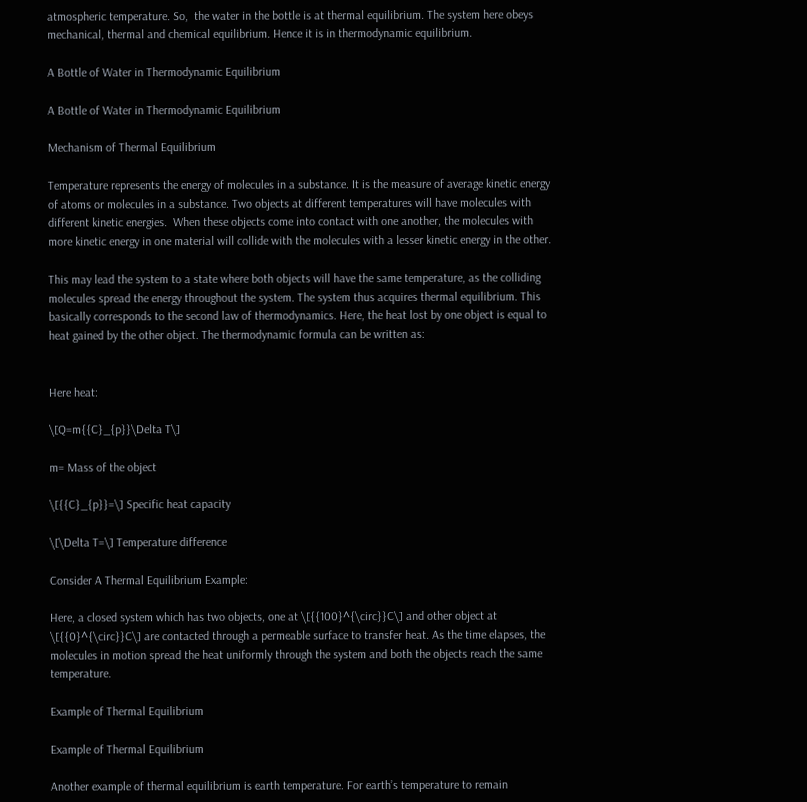atmospheric temperature. So,  the water in the bottle is at thermal equilibrium. The system here obeys mechanical, thermal and chemical equilibrium. Hence it is in thermodynamic equilibrium.

A Bottle of Water in Thermodynamic Equilibrium

A Bottle of Water in Thermodynamic Equilibrium

Mechanism of Thermal Equilibrium

Temperature represents the energy of molecules in a substance. It is the measure of average kinetic energy of atoms or molecules in a substance. Two objects at different temperatures will have molecules with different kinetic energies.  When these objects come into contact with one another, the molecules with more kinetic energy in one material will collide with the molecules with a lesser kinetic energy in the other.

This may lead the system to a state where both objects will have the same temperature, as the colliding molecules spread the energy throughout the system. The system thus acquires thermal equilibrium. This basically corresponds to the second law of thermodynamics. Here, the heat lost by one object is equal to heat gained by the other object. The thermodynamic formula can be written as:


Here heat:

\[Q=m{{C}_{p}}\Delta T\]

m= Mass of the object

\[{{C}_{p}}=\] Specific heat capacity

\[\Delta T=\] Temperature difference

Consider A Thermal Equilibrium Example:

Here, a closed system which has two objects, one at \[{{100}^{\circ}}C\] and other object at \[{{0}^{\circ}}C\] are contacted through a permeable surface to transfer heat. As the time elapses, the molecules in motion spread the heat uniformly through the system and both the objects reach the same temperature.

Example of Thermal Equilibrium

Example of Thermal Equilibrium

Another example of thermal equilibrium is earth temperature. For earth’s temperature to remain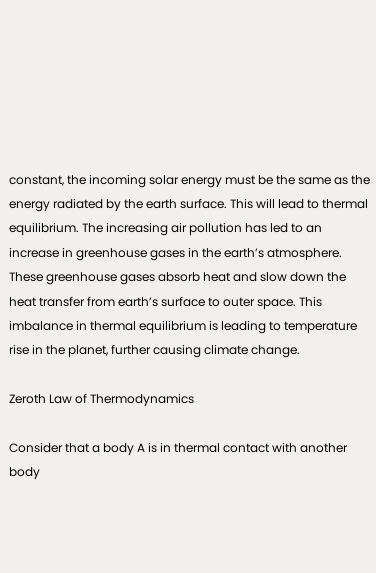constant, the incoming solar energy must be the same as the energy radiated by the earth surface. This will lead to thermal equilibrium. The increasing air pollution has led to an increase in greenhouse gases in the earth’s atmosphere. These greenhouse gases absorb heat and slow down the heat transfer from earth’s surface to outer space. This imbalance in thermal equilibrium is leading to temperature rise in the planet, further causing climate change.

Zeroth Law of Thermodynamics

Consider that a body A is in thermal contact with another body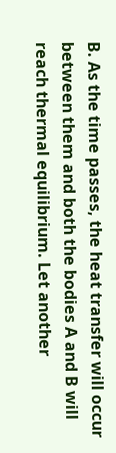B. As the time passes, the heat transfer will occur between them and both the bodies A and B will reach thermal equilibrium. Let another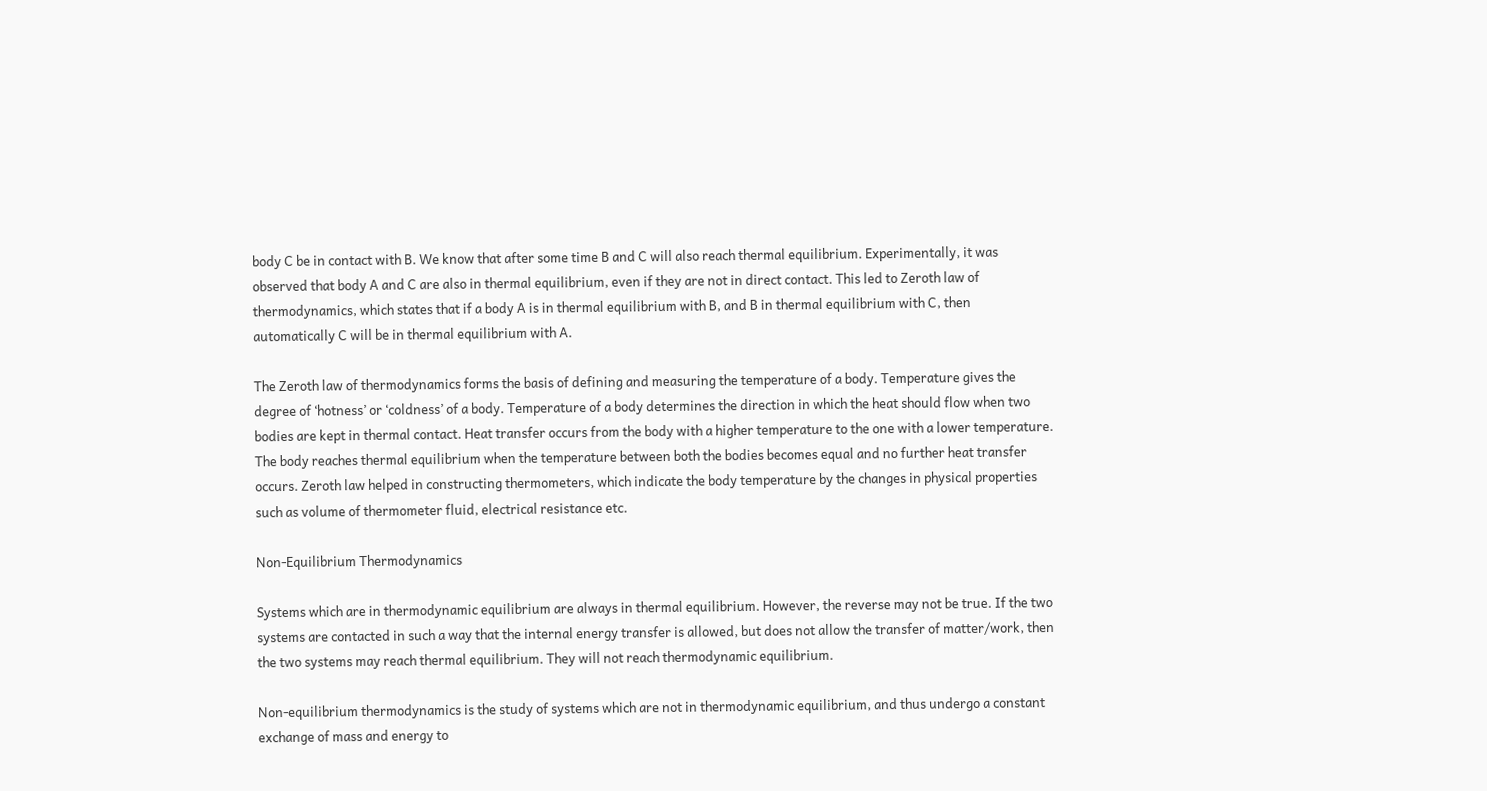body C be in contact with B. We know that after some time B and C will also reach thermal equilibrium. Experimentally, it was observed that body A and C are also in thermal equilibrium, even if they are not in direct contact. This led to Zeroth law of thermodynamics, which states that if a body A is in thermal equilibrium with B, and B in thermal equilibrium with C, then automatically C will be in thermal equilibrium with A.

The Zeroth law of thermodynamics forms the basis of defining and measuring the temperature of a body. Temperature gives the degree of ‘hotness’ or ‘coldness’ of a body. Temperature of a body determines the direction in which the heat should flow when two bodies are kept in thermal contact. Heat transfer occurs from the body with a higher temperature to the one with a lower temperature. The body reaches thermal equilibrium when the temperature between both the bodies becomes equal and no further heat transfer occurs. Zeroth law helped in constructing thermometers, which indicate the body temperature by the changes in physical properties such as volume of thermometer fluid, electrical resistance etc.

Non-Equilibrium Thermodynamics

Systems which are in thermodynamic equilibrium are always in thermal equilibrium. However, the reverse may not be true. If the two systems are contacted in such a way that the internal energy transfer is allowed, but does not allow the transfer of matter/work, then the two systems may reach thermal equilibrium. They will not reach thermodynamic equilibrium.

Non-equilibrium thermodynamics is the study of systems which are not in thermodynamic equilibrium, and thus undergo a constant exchange of mass and energy to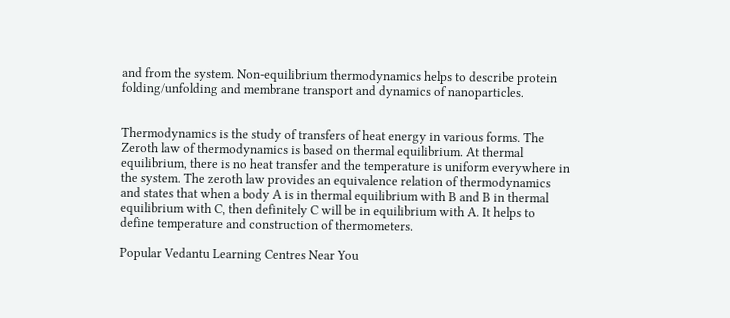and from the system. Non-equilibrium thermodynamics helps to describe protein folding/unfolding and membrane transport and dynamics of nanoparticles.


Thermodynamics is the study of transfers of heat energy in various forms. The Zeroth law of thermodynamics is based on thermal equilibrium. At thermal equilibrium, there is no heat transfer and the temperature is uniform everywhere in the system. The zeroth law provides an equivalence relation of thermodynamics and states that when a body A is in thermal equilibrium with B and B in thermal equilibrium with C, then definitely C will be in equilibrium with A. It helps to define temperature and construction of thermometers.

Popular Vedantu Learning Centres Near You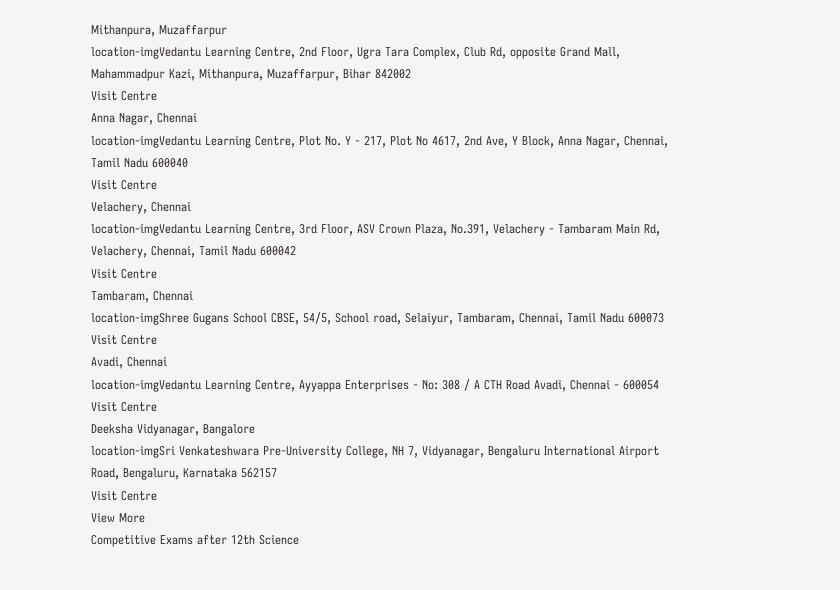Mithanpura, Muzaffarpur
location-imgVedantu Learning Centre, 2nd Floor, Ugra Tara Complex, Club Rd, opposite Grand Mall, Mahammadpur Kazi, Mithanpura, Muzaffarpur, Bihar 842002
Visit Centre
Anna Nagar, Chennai
location-imgVedantu Learning Centre, Plot No. Y - 217, Plot No 4617, 2nd Ave, Y Block, Anna Nagar, Chennai, Tamil Nadu 600040
Visit Centre
Velachery, Chennai
location-imgVedantu Learning Centre, 3rd Floor, ASV Crown Plaza, No.391, Velachery - Tambaram Main Rd, Velachery, Chennai, Tamil Nadu 600042
Visit Centre
Tambaram, Chennai
location-imgShree Gugans School CBSE, 54/5, School road, Selaiyur, Tambaram, Chennai, Tamil Nadu 600073
Visit Centre
Avadi, Chennai
location-imgVedantu Learning Centre, Ayyappa Enterprises - No: 308 / A CTH Road Avadi, Chennai - 600054
Visit Centre
Deeksha Vidyanagar, Bangalore
location-imgSri Venkateshwara Pre-University College, NH 7, Vidyanagar, Bengaluru International Airport Road, Bengaluru, Karnataka 562157
Visit Centre
View More
Competitive Exams after 12th Science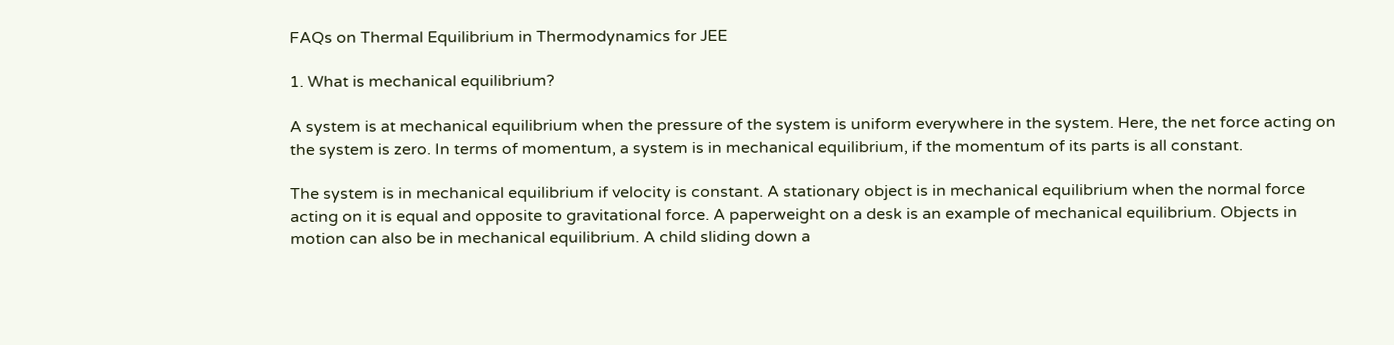FAQs on Thermal Equilibrium in Thermodynamics for JEE

1. What is mechanical equilibrium?

A system is at mechanical equilibrium when the pressure of the system is uniform everywhere in the system. Here, the net force acting on the system is zero. In terms of momentum, a system is in mechanical equilibrium, if the momentum of its parts is all constant.

The system is in mechanical equilibrium if velocity is constant. A stationary object is in mechanical equilibrium when the normal force acting on it is equal and opposite to gravitational force. A paperweight on a desk is an example of mechanical equilibrium. Objects in motion can also be in mechanical equilibrium. A child sliding down a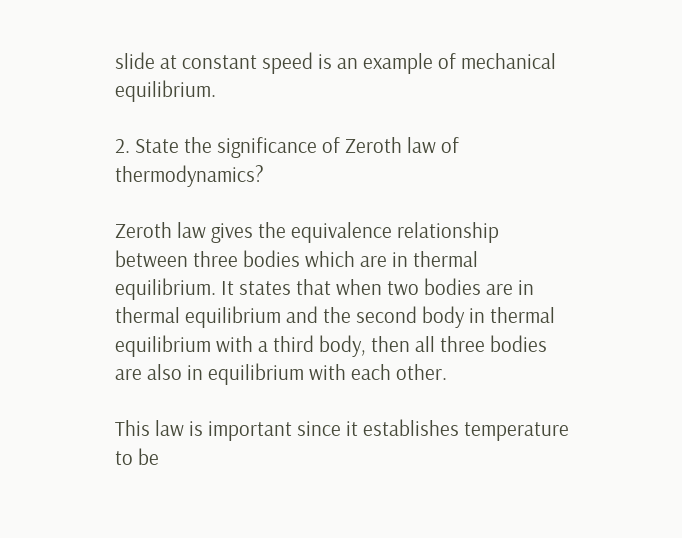slide at constant speed is an example of mechanical equilibrium.

2. State the significance of Zeroth law of thermodynamics?

Zeroth law gives the equivalence relationship between three bodies which are in thermal equilibrium. It states that when two bodies are in thermal equilibrium and the second body in thermal equilibrium with a third body, then all three bodies are also in equilibrium with each other.

This law is important since it establishes temperature to be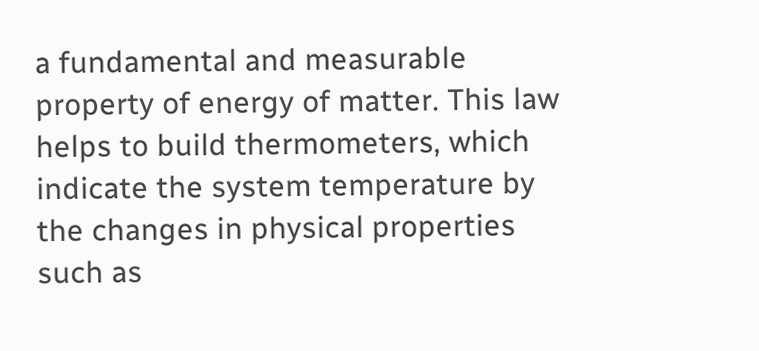a fundamental and measurable property of energy of matter. This law helps to build thermometers, which indicate the system temperature by the changes in physical properties such as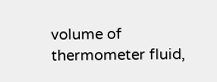volume of thermometer fluid,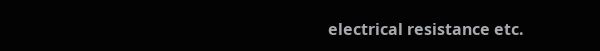electrical resistance etc.